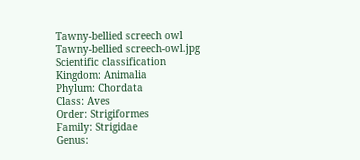Tawny-bellied screech owl
Tawny-bellied screech-owl.jpg
Scientific classification
Kingdom: Animalia
Phylum: Chordata
Class: Aves
Order: Strigiformes
Family: Strigidae
Genus: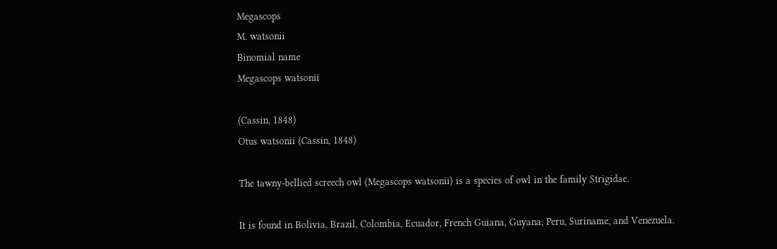Megascops
M. watsonii
Binomial name
Megascops watsonii

(Cassin, 1848)
Otus watsonii (Cassin, 1848)

The tawny-bellied screech owl (Megascops watsonii) is a species of owl in the family Strigidae.

It is found in Bolivia, Brazil, Colombia, Ecuador, French Guiana, Guyana, Peru, Suriname, and Venezuela.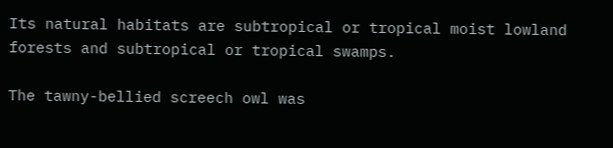Its natural habitats are subtropical or tropical moist lowland forests and subtropical or tropical swamps.

The tawny-bellied screech owl was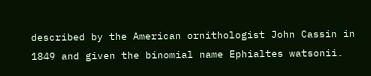described by the American ornithologist John Cassin in 1849 and given the binomial name Ephialtes watsonii.